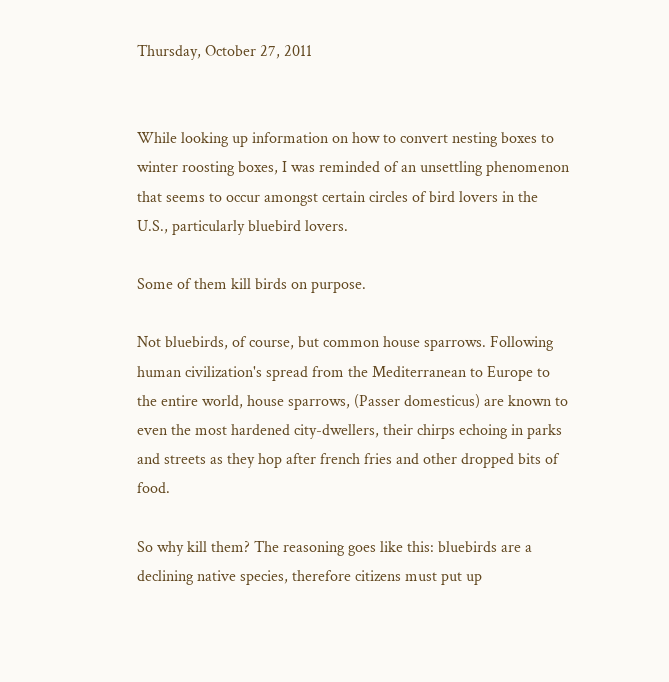Thursday, October 27, 2011


While looking up information on how to convert nesting boxes to winter roosting boxes, I was reminded of an unsettling phenomenon that seems to occur amongst certain circles of bird lovers in the U.S., particularly bluebird lovers.

Some of them kill birds on purpose.

Not bluebirds, of course, but common house sparrows. Following human civilization's spread from the Mediterranean to Europe to the entire world, house sparrows, (Passer domesticus) are known to even the most hardened city-dwellers, their chirps echoing in parks and streets as they hop after french fries and other dropped bits of food.

So why kill them? The reasoning goes like this: bluebirds are a declining native species, therefore citizens must put up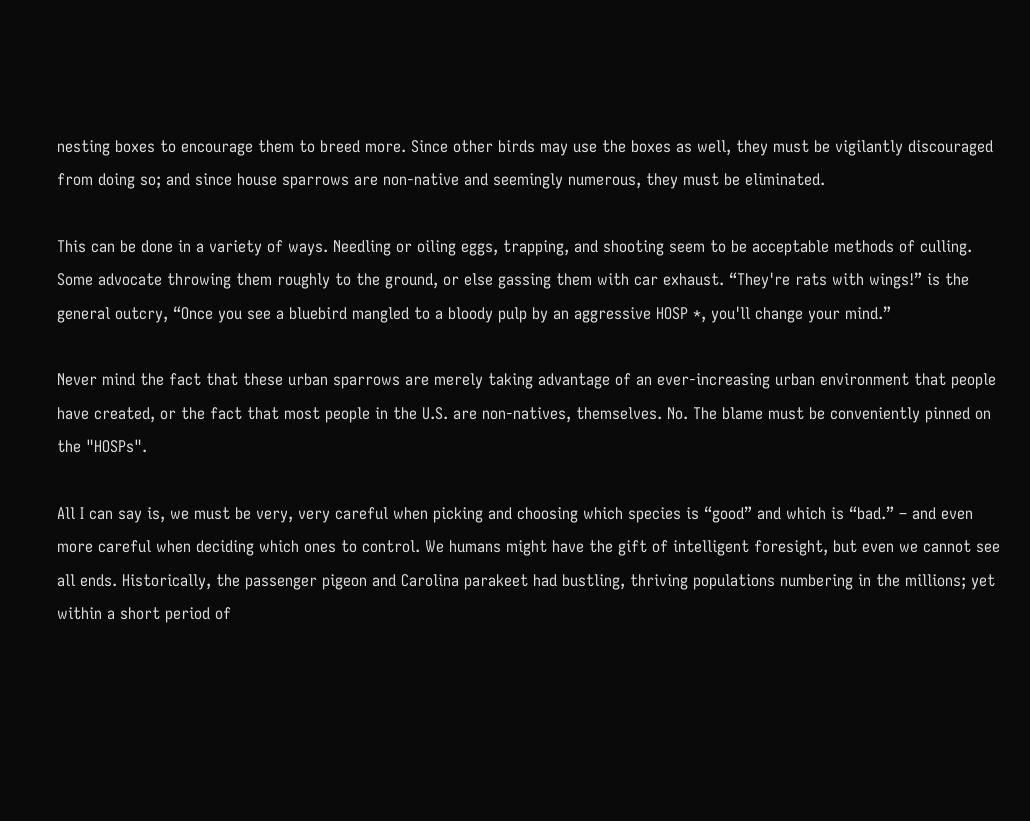nesting boxes to encourage them to breed more. Since other birds may use the boxes as well, they must be vigilantly discouraged from doing so; and since house sparrows are non-native and seemingly numerous, they must be eliminated.

This can be done in a variety of ways. Needling or oiling eggs, trapping, and shooting seem to be acceptable methods of culling. Some advocate throwing them roughly to the ground, or else gassing them with car exhaust. “They're rats with wings!” is the general outcry, “Once you see a bluebird mangled to a bloody pulp by an aggressive HOSP *, you'll change your mind.”

Never mind the fact that these urban sparrows are merely taking advantage of an ever-increasing urban environment that people have created, or the fact that most people in the U.S. are non-natives, themselves. No. The blame must be conveniently pinned on the "HOSPs".

All I can say is, we must be very, very careful when picking and choosing which species is “good” and which is “bad.” – and even more careful when deciding which ones to control. We humans might have the gift of intelligent foresight, but even we cannot see all ends. Historically, the passenger pigeon and Carolina parakeet had bustling, thriving populations numbering in the millions; yet within a short period of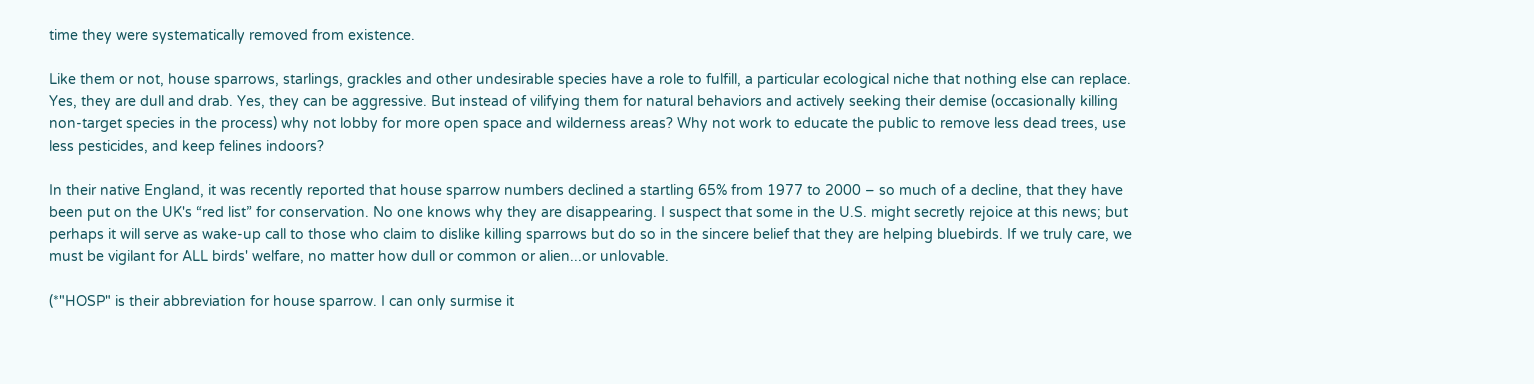time they were systematically removed from existence.

Like them or not, house sparrows, starlings, grackles and other undesirable species have a role to fulfill, a particular ecological niche that nothing else can replace. Yes, they are dull and drab. Yes, they can be aggressive. But instead of vilifying them for natural behaviors and actively seeking their demise (occasionally killing non-target species in the process) why not lobby for more open space and wilderness areas? Why not work to educate the public to remove less dead trees, use less pesticides, and keep felines indoors?

In their native England, it was recently reported that house sparrow numbers declined a startling 65% from 1977 to 2000 – so much of a decline, that they have been put on the UK's “red list” for conservation. No one knows why they are disappearing. I suspect that some in the U.S. might secretly rejoice at this news; but perhaps it will serve as wake-up call to those who claim to dislike killing sparrows but do so in the sincere belief that they are helping bluebirds. If we truly care, we must be vigilant for ALL birds' welfare, no matter how dull or common or alien...or unlovable.

(*"HOSP" is their abbreviation for house sparrow. I can only surmise it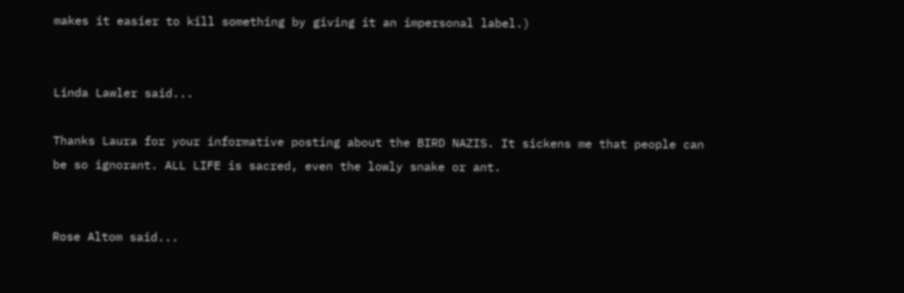makes it easier to kill something by giving it an impersonal label.)


Linda Lawler said...

Thanks Laura for your informative posting about the BIRD NAZIS. It sickens me that people can be so ignorant. ALL LIFE is sacred, even the lowly snake or ant.


Rose Altom said...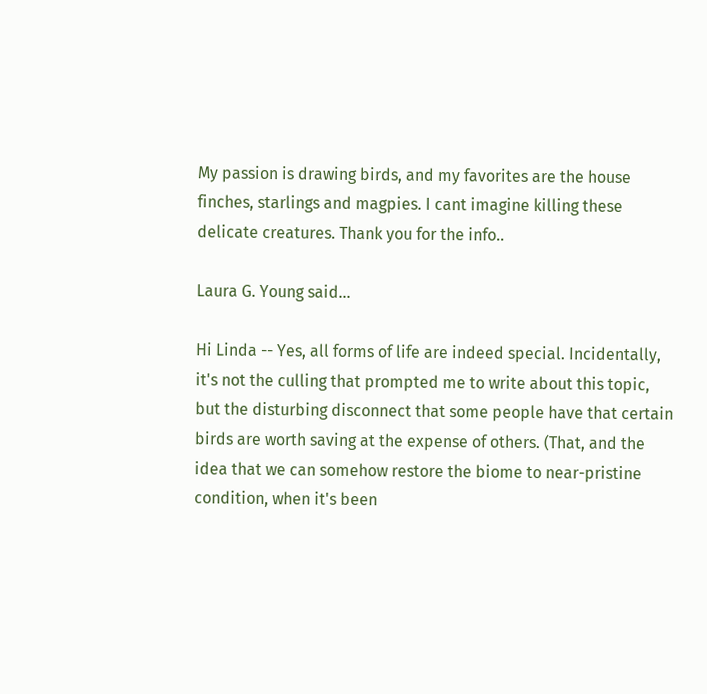My passion is drawing birds, and my favorites are the house finches, starlings and magpies. I cant imagine killing these delicate creatures. Thank you for the info..

Laura G. Young said...

Hi Linda -- Yes, all forms of life are indeed special. Incidentally, it's not the culling that prompted me to write about this topic, but the disturbing disconnect that some people have that certain birds are worth saving at the expense of others. (That, and the idea that we can somehow restore the biome to near-pristine condition, when it's been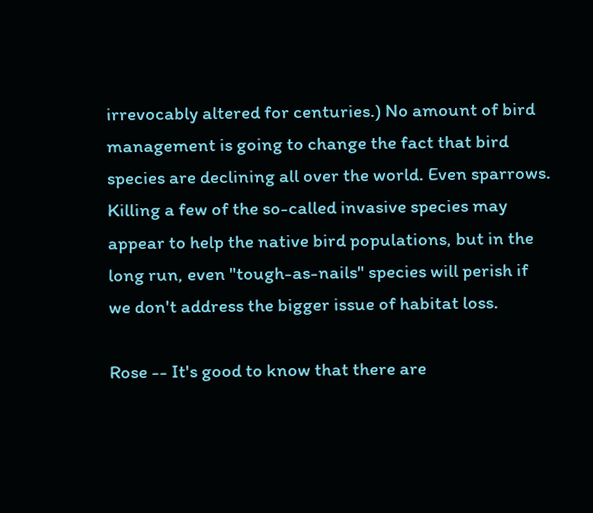irrevocably altered for centuries.) No amount of bird management is going to change the fact that bird species are declining all over the world. Even sparrows. Killing a few of the so-called invasive species may appear to help the native bird populations, but in the long run, even "tough-as-nails" species will perish if we don't address the bigger issue of habitat loss.

Rose -- It's good to know that there are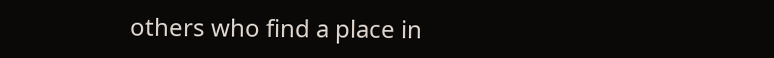others who find a place in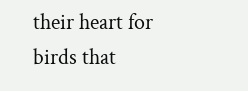their heart for birds that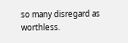so many disregard as worthless.